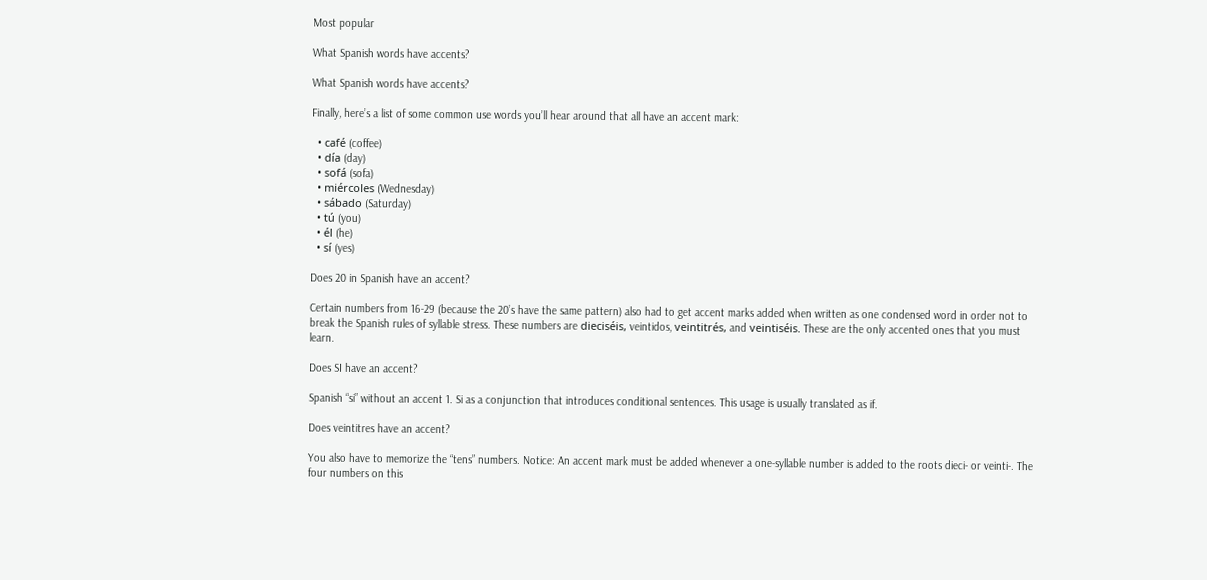Most popular

What Spanish words have accents?

What Spanish words have accents?

Finally, here’s a list of some common use words you’ll hear around that all have an accent mark:

  • café (coffee)
  • día (day)
  • sofá (sofa)
  • miércoles (Wednesday)
  • sábado (Saturday)
  • tú (you)
  • él (he)
  • sí (yes)

Does 20 in Spanish have an accent?

Certain numbers from 16-29 (because the 20’s have the same pattern) also had to get accent marks added when written as one condensed word in order not to break the Spanish rules of syllable stress. These numbers are dieciséis, veintidos, veintitrés, and veintiséis. These are the only accented ones that you must learn.

Does SI have an accent?

Spanish “si” without an accent 1. Si as a conjunction that introduces conditional sentences. This usage is usually translated as if.

Does veintitres have an accent?

You also have to memorize the “tens” numbers. Notice: An accent mark must be added whenever a one-syllable number is added to the roots dieci- or veinti-. The four numbers on this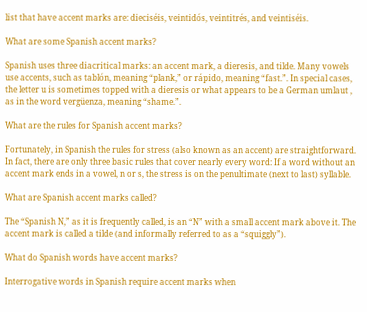list that have accent marks are: dieciséis, veintidós, veintitrés, and veintiséis.

What are some Spanish accent marks?

Spanish uses three diacritical marks: an accent mark, a dieresis, and tilde. Many vowels use accents, such as tablón, meaning “plank,” or rápido, meaning “fast.”. In special cases, the letter u is sometimes topped with a dieresis or what appears to be a German umlaut , as in the word vergüenza, meaning “shame.”.

What are the rules for Spanish accent marks?

Fortunately, in Spanish the rules for stress (also known as an accent) are straightforward. In fact, there are only three basic rules that cover nearly every word: If a word without an accent mark ends in a vowel, n or s, the stress is on the penultimate (next to last) syllable.

What are Spanish accent marks called?

The “Spanish N,” as it is frequently called, is an “N” with a small accent mark above it. The accent mark is called a tilde (and informally referred to as a “squiggly”).

What do Spanish words have accent marks?

Interrogative words in Spanish require accent marks when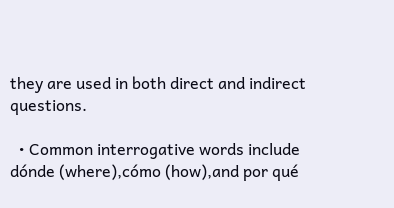they are used in both direct and indirect questions.

  • Common interrogative words include dónde (where),cómo (how),and por qué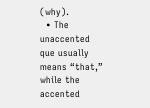(why).
  • The unaccented que usually means “that,” while the accented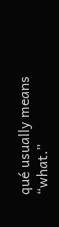qué usually means “what.”